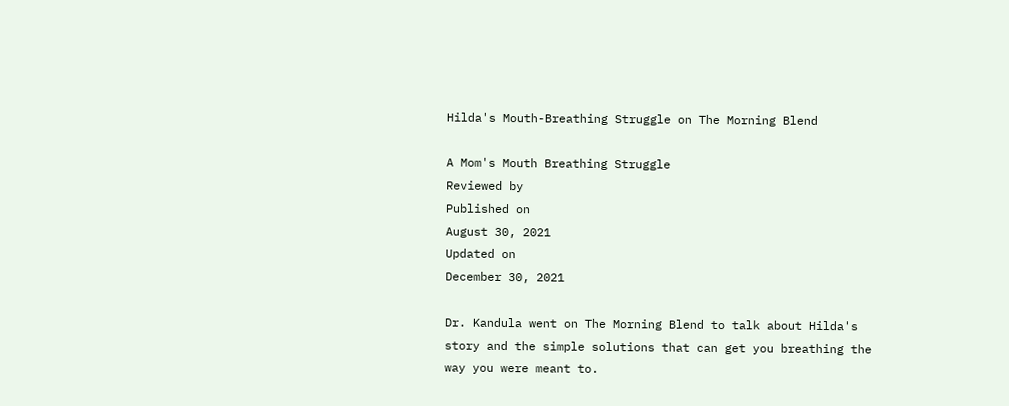Hilda's Mouth-Breathing Struggle on The Morning Blend

A Mom's Mouth Breathing Struggle
Reviewed by
Published on
August 30, 2021
Updated on
December 30, 2021

Dr. Kandula went on The Morning Blend to talk about Hilda's story and the simple solutions that can get you breathing the way you were meant to.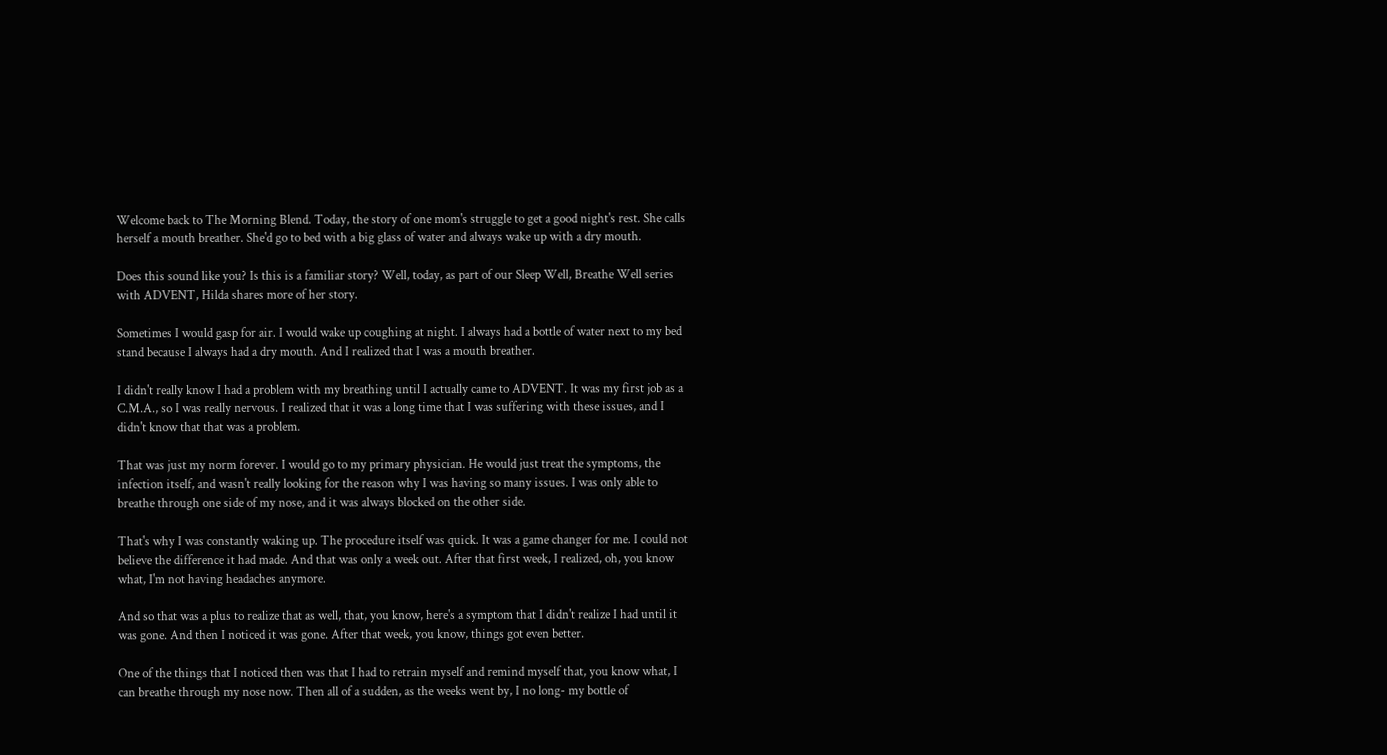Welcome back to The Morning Blend. Today, the story of one mom's struggle to get a good night's rest. She calls herself a mouth breather. She'd go to bed with a big glass of water and always wake up with a dry mouth.

Does this sound like you? Is this is a familiar story? Well, today, as part of our Sleep Well, Breathe Well series with ADVENT, Hilda shares more of her story.

Sometimes I would gasp for air. I would wake up coughing at night. I always had a bottle of water next to my bed stand because I always had a dry mouth. And I realized that I was a mouth breather.

I didn't really know I had a problem with my breathing until I actually came to ADVENT. It was my first job as a C.M.A., so I was really nervous. I realized that it was a long time that I was suffering with these issues, and I didn't know that that was a problem.

That was just my norm forever. I would go to my primary physician. He would just treat the symptoms, the infection itself, and wasn't really looking for the reason why I was having so many issues. I was only able to breathe through one side of my nose, and it was always blocked on the other side.

That's why I was constantly waking up. The procedure itself was quick. It was a game changer for me. I could not believe the difference it had made. And that was only a week out. After that first week, I realized, oh, you know what, I'm not having headaches anymore.

And so that was a plus to realize that as well, that, you know, here's a symptom that I didn't realize I had until it was gone. And then I noticed it was gone. After that week, you know, things got even better.

One of the things that I noticed then was that I had to retrain myself and remind myself that, you know what, I can breathe through my nose now. Then all of a sudden, as the weeks went by, I no long- my bottle of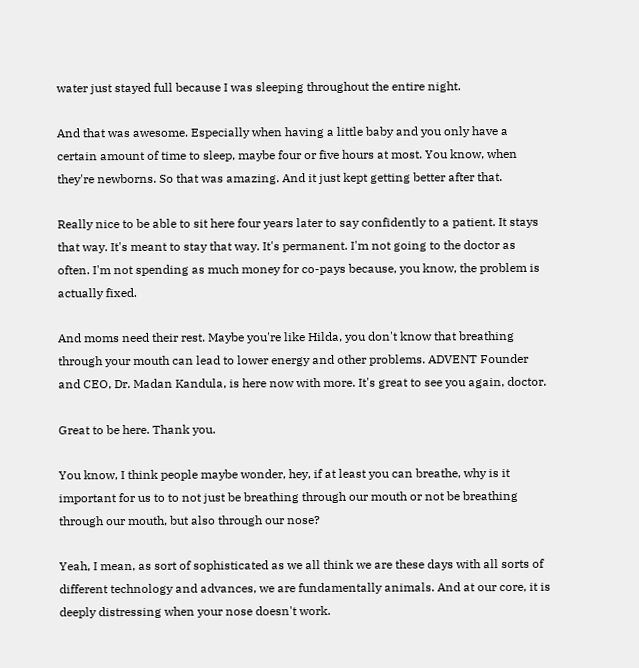water just stayed full because I was sleeping throughout the entire night.

And that was awesome. Especially when having a little baby and you only have a certain amount of time to sleep, maybe four or five hours at most. You know, when they're newborns. So that was amazing. And it just kept getting better after that.

Really nice to be able to sit here four years later to say confidently to a patient. It stays that way. It's meant to stay that way. It's permanent. I'm not going to the doctor as often. I'm not spending as much money for co-pays because, you know, the problem is actually fixed.

And moms need their rest. Maybe you're like Hilda, you don't know that breathing through your mouth can lead to lower energy and other problems. ADVENT Founder and CEO, Dr. Madan Kandula, is here now with more. It's great to see you again, doctor.

Great to be here. Thank you.

You know, I think people maybe wonder, hey, if at least you can breathe, why is it important for us to to not just be breathing through our mouth or not be breathing through our mouth, but also through our nose?

Yeah, I mean, as sort of sophisticated as we all think we are these days with all sorts of different technology and advances, we are fundamentally animals. And at our core, it is deeply distressing when your nose doesn't work.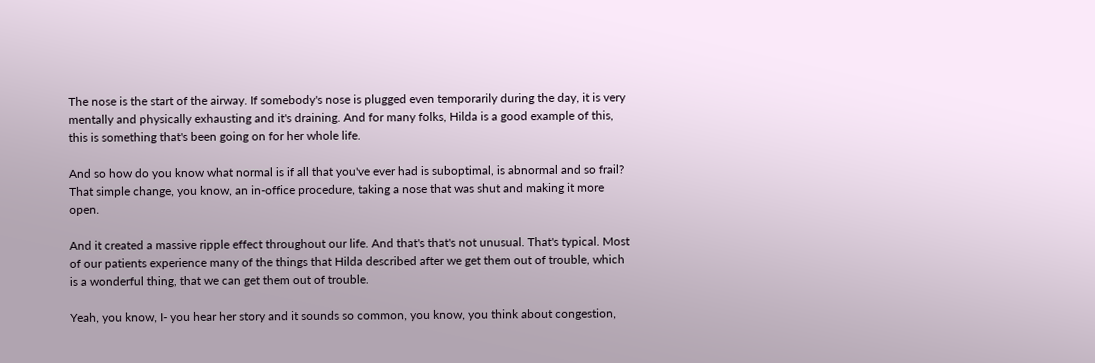The nose is the start of the airway. If somebody's nose is plugged even temporarily during the day, it is very mentally and physically exhausting and it's draining. And for many folks, Hilda is a good example of this, this is something that's been going on for her whole life.

And so how do you know what normal is if all that you've ever had is suboptimal, is abnormal and so frail? That simple change, you know, an in-office procedure, taking a nose that was shut and making it more open.

And it created a massive ripple effect throughout our life. And that's that's not unusual. That's typical. Most of our patients experience many of the things that Hilda described after we get them out of trouble, which is a wonderful thing, that we can get them out of trouble.

Yeah, you know, I- you hear her story and it sounds so common, you know, you think about congestion,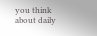you think about daily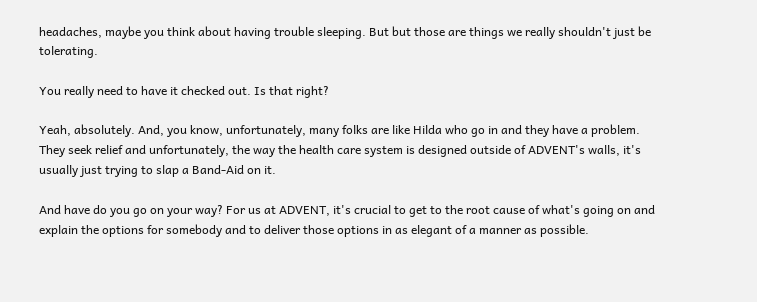headaches, maybe you think about having trouble sleeping. But but those are things we really shouldn't just be tolerating.

You really need to have it checked out. Is that right?

Yeah, absolutely. And, you know, unfortunately, many folks are like Hilda who go in and they have a problem. They seek relief and unfortunately, the way the health care system is designed outside of ADVENT's walls, it's usually just trying to slap a Band-Aid on it.

And have do you go on your way? For us at ADVENT, it's crucial to get to the root cause of what's going on and explain the options for somebody and to deliver those options in as elegant of a manner as possible.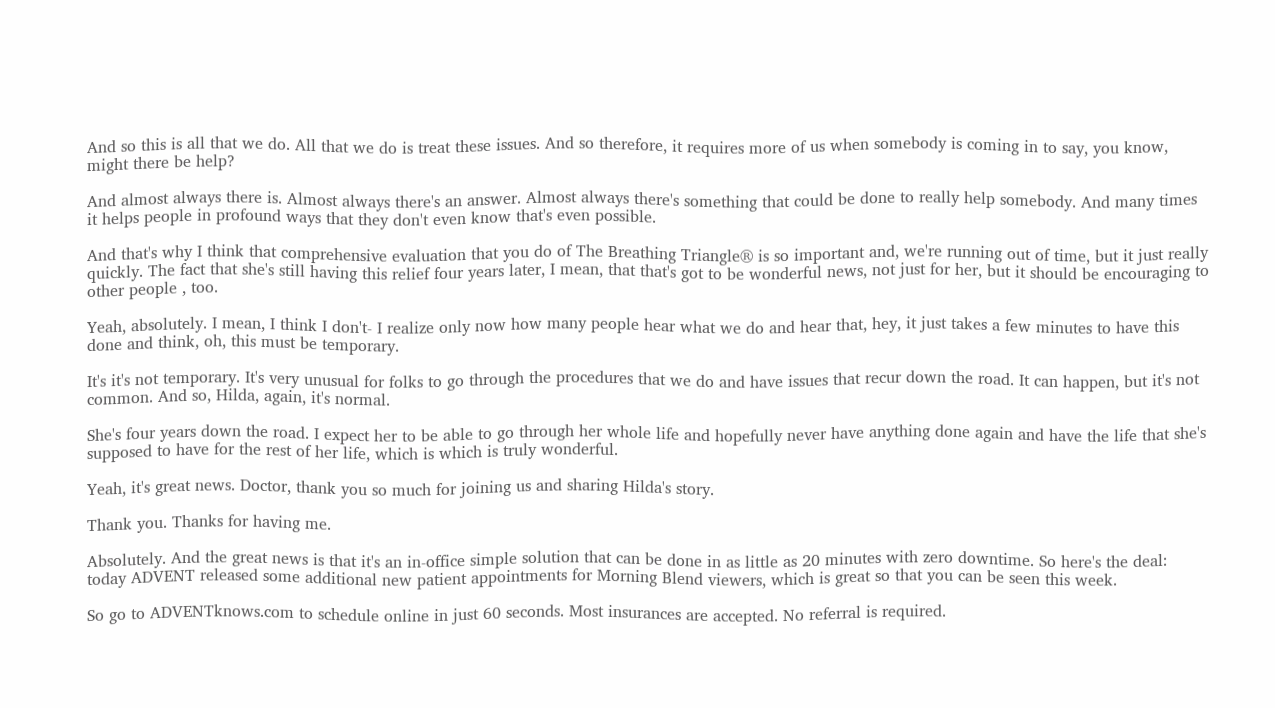And so this is all that we do. All that we do is treat these issues. And so therefore, it requires more of us when somebody is coming in to say, you know, might there be help?

And almost always there is. Almost always there's an answer. Almost always there's something that could be done to really help somebody. And many times it helps people in profound ways that they don't even know that's even possible.

And that's why I think that comprehensive evaluation that you do of The Breathing Triangle® is so important and, we're running out of time, but it just really quickly. The fact that she's still having this relief four years later, I mean, that that's got to be wonderful news, not just for her, but it should be encouraging to other people , too.

Yeah, absolutely. I mean, I think I don't- I realize only now how many people hear what we do and hear that, hey, it just takes a few minutes to have this done and think, oh, this must be temporary.

It's it's not temporary. It's very unusual for folks to go through the procedures that we do and have issues that recur down the road. It can happen, but it's not common. And so, Hilda, again, it's normal.

She's four years down the road. I expect her to be able to go through her whole life and hopefully never have anything done again and have the life that she's supposed to have for the rest of her life, which is which is truly wonderful.

Yeah, it's great news. Doctor, thank you so much for joining us and sharing Hilda's story.

Thank you. Thanks for having me.

Absolutely. And the great news is that it's an in-office simple solution that can be done in as little as 20 minutes with zero downtime. So here's the deal: today ADVENT released some additional new patient appointments for Morning Blend viewers, which is great so that you can be seen this week.

So go to ADVENTknows.com to schedule online in just 60 seconds. Most insurances are accepted. No referral is required.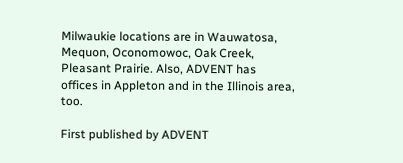Milwaukie locations are in Wauwatosa, Mequon, Oconomowoc, Oak Creek, Pleasant Prairie. Also, ADVENT has offices in Appleton and in the Illinois area, too.

First published by ADVENT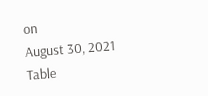on
August 30, 2021
Table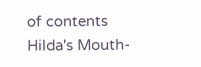of contents
Hilda's Mouth-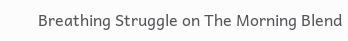Breathing Struggle on The Morning Blend